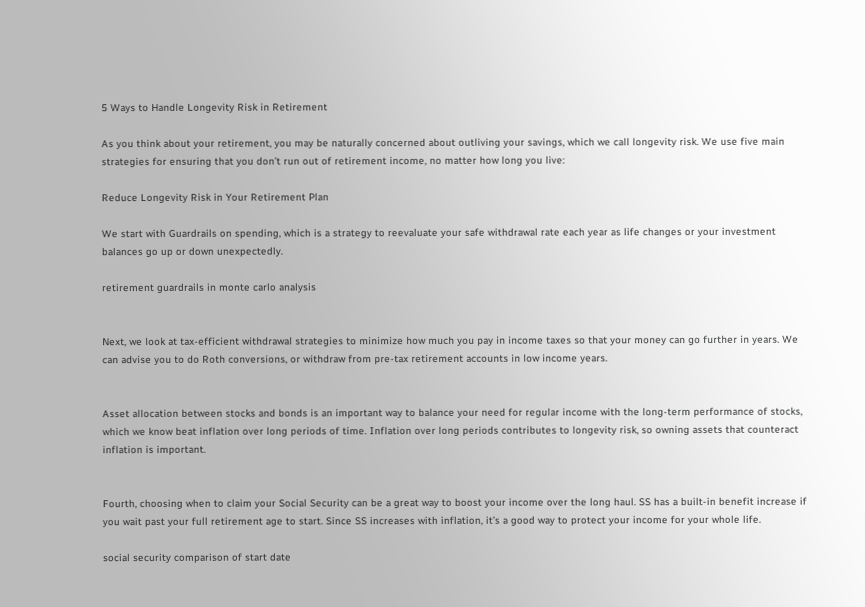5 Ways to Handle Longevity Risk in Retirement

As you think about your retirement, you may be naturally concerned about outliving your savings, which we call longevity risk. We use five main strategies for ensuring that you don’t run out of retirement income, no matter how long you live:

Reduce Longevity Risk in Your Retirement Plan

We start with Guardrails on spending, which is a strategy to reevaluate your safe withdrawal rate each year as life changes or your investment balances go up or down unexpectedly.

retirement guardrails in monte carlo analysis


Next, we look at tax-efficient withdrawal strategies to minimize how much you pay in income taxes so that your money can go further in years. We can advise you to do Roth conversions, or withdraw from pre-tax retirement accounts in low income years.


Asset allocation between stocks and bonds is an important way to balance your need for regular income with the long-term performance of stocks, which we know beat inflation over long periods of time. Inflation over long periods contributes to longevity risk, so owning assets that counteract inflation is important.


Fourth, choosing when to claim your Social Security can be a great way to boost your income over the long haul. SS has a built-in benefit increase if you wait past your full retirement age to start. Since SS increases with inflation, it’s a good way to protect your income for your whole life.

social security comparison of start date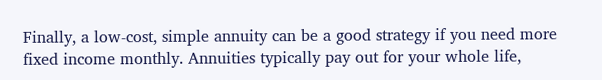Finally, a low-cost, simple annuity can be a good strategy if you need more fixed income monthly. Annuities typically pay out for your whole life,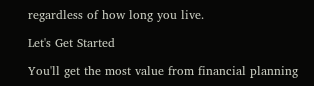regardless of how long you live.

Let's Get Started

You'll get the most value from financial planning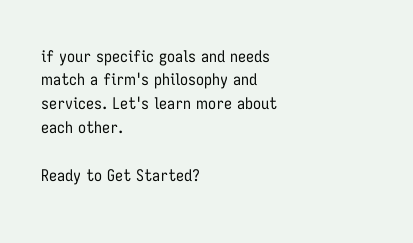if your specific goals and needs match a firm's philosophy and services. Let's learn more about each other.

Ready to Get Started?